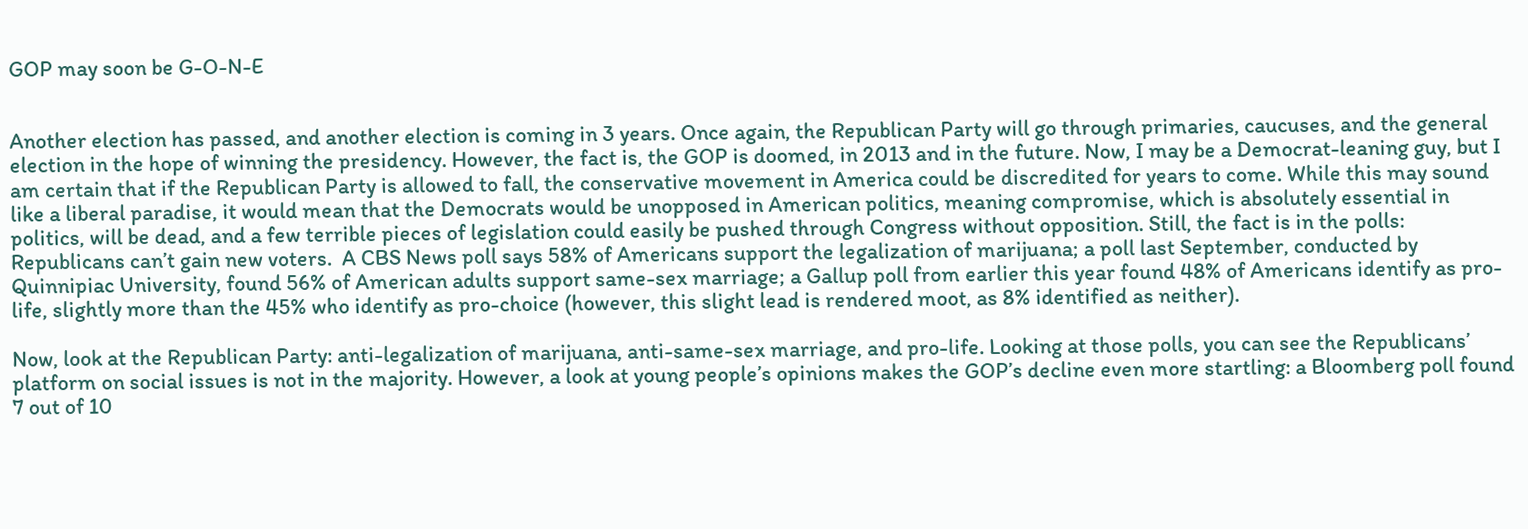GOP may soon be G-O-N-E


Another election has passed, and another election is coming in 3 years. Once again, the Republican Party will go through primaries, caucuses, and the general election in the hope of winning the presidency. However, the fact is, the GOP is doomed, in 2013 and in the future. Now, I may be a Democrat-leaning guy, but I am certain that if the Republican Party is allowed to fall, the conservative movement in America could be discredited for years to come. While this may sound like a liberal paradise, it would mean that the Democrats would be unopposed in American politics, meaning compromise, which is absolutely essential in politics, will be dead, and a few terrible pieces of legislation could easily be pushed through Congress without opposition. Still, the fact is in the polls: Republicans can’t gain new voters.  A CBS News poll says 58% of Americans support the legalization of marijuana; a poll last September, conducted by Quinnipiac University, found 56% of American adults support same-sex marriage; a Gallup poll from earlier this year found 48% of Americans identify as pro-life, slightly more than the 45% who identify as pro-choice (however, this slight lead is rendered moot, as 8% identified as neither).

Now, look at the Republican Party: anti-legalization of marijuana, anti-same-sex marriage, and pro-life. Looking at those polls, you can see the Republicans’ platform on social issues is not in the majority. However, a look at young people’s opinions makes the GOP’s decline even more startling: a Bloomberg poll found 7 out of 10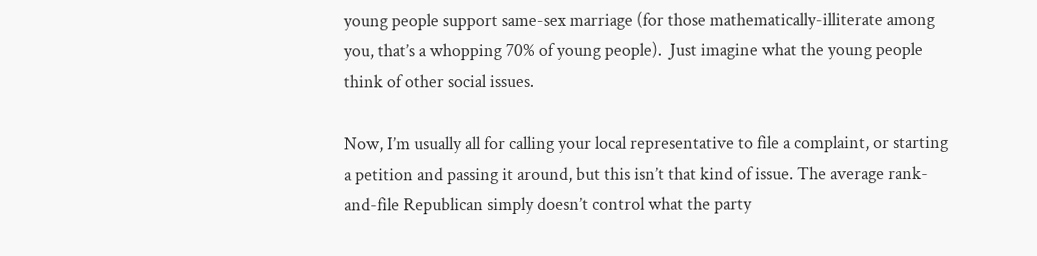young people support same-sex marriage (for those mathematically-illiterate among you, that’s a whopping 70% of young people).  Just imagine what the young people think of other social issues.

Now, I’m usually all for calling your local representative to file a complaint, or starting a petition and passing it around, but this isn’t that kind of issue. The average rank-and-file Republican simply doesn’t control what the party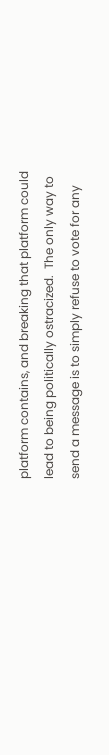platform contains, and breaking that platform could lead to being politically ostracized.  The only way to send a message is to simply refuse to vote for any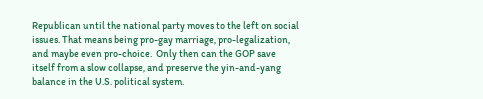Republican until the national party moves to the left on social issues. That means being pro-gay marriage, pro-legalization, and maybe even pro-choice.  Only then can the GOP save itself from a slow collapse, and preserve the yin-and-yang balance in the U.S. political system.